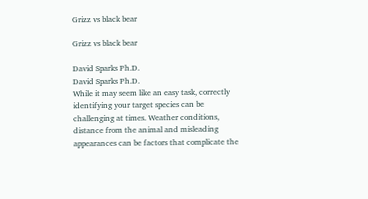Grizz vs black bear

Grizz vs black bear

David Sparks Ph.D.
David Sparks Ph.D.
While it may seem like an easy task, correctly identifying your target species can be challenging at times. Weather conditions, distance from the animal and misleading appearances can be factors that complicate the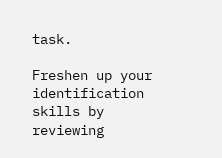task.

Freshen up your identification skills by reviewing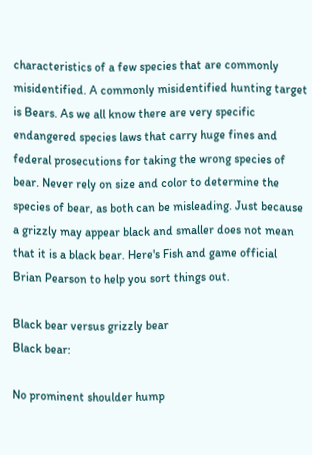characteristics of a few species that are commonly misidentified. A commonly misidentified hunting target is Bears. As we all know there are very specific endangered species laws that carry huge fines and federal prosecutions for taking the wrong species of bear. Never rely on size and color to determine the species of bear, as both can be misleading. Just because a grizzly may appear black and smaller does not mean that it is a black bear. Here's Fish and game official Brian Pearson to help you sort things out.

Black bear versus grizzly bear
Black bear:

No prominent shoulder hump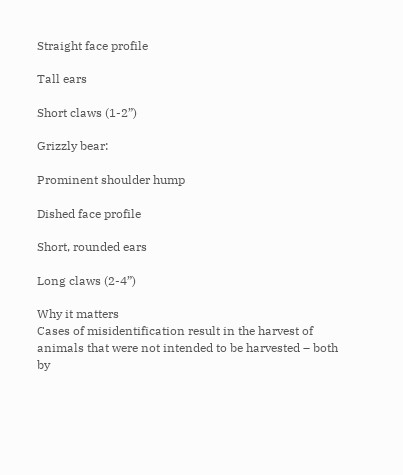Straight face profile

Tall ears

Short claws (1-2”)

Grizzly bear:

Prominent shoulder hump

Dished face profile

Short, rounded ears

Long claws (2-4”)

Why it matters
Cases of misidentification result in the harvest of animals that were not intended to be harvested – both by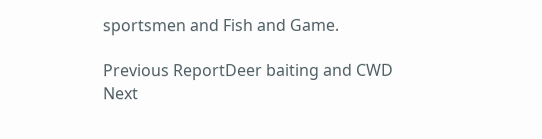sportsmen and Fish and Game.

Previous ReportDeer baiting and CWD
Next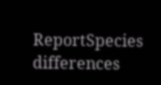ReportSpecies differences